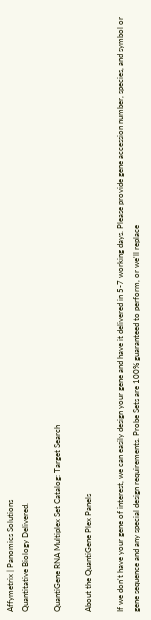Affymetrix | Panomics Solutions
Quantitative Biology Delivered.

QuantiGene RNA Multiplex Set Catalog: Target Search

About the QuantiGene Plex Panels

If we don't have your gene of interest, we can easily design your gene and have it delivered in 5-7 working days. Please provide gene accession number, species, and symbol or gene sequence and any special design requirements. Probe Sets are 100% guaranteed to perform, or we'll replace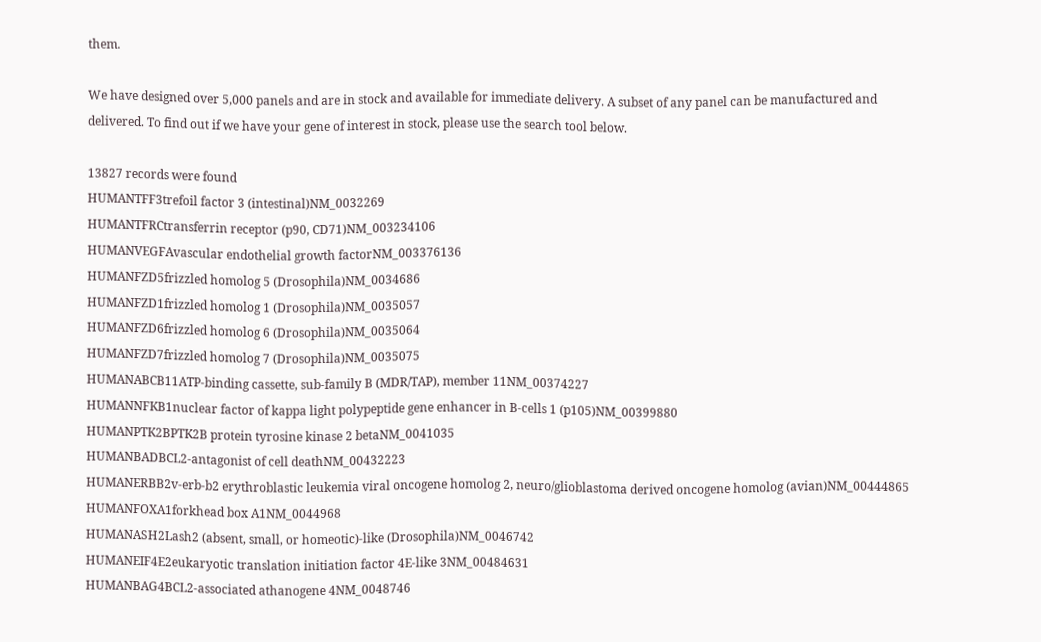them.

We have designed over 5,000 panels and are in stock and available for immediate delivery. A subset of any panel can be manufactured and delivered. To find out if we have your gene of interest in stock, please use the search tool below.

13827 records were found
HUMANTFF3trefoil factor 3 (intestinal)NM_0032269
HUMANTFRCtransferrin receptor (p90, CD71)NM_003234106
HUMANVEGFAvascular endothelial growth factorNM_003376136
HUMANFZD5frizzled homolog 5 (Drosophila)NM_0034686
HUMANFZD1frizzled homolog 1 (Drosophila)NM_0035057
HUMANFZD6frizzled homolog 6 (Drosophila)NM_0035064
HUMANFZD7frizzled homolog 7 (Drosophila)NM_0035075
HUMANABCB11ATP-binding cassette, sub-family B (MDR/TAP), member 11NM_00374227
HUMANNFKB1nuclear factor of kappa light polypeptide gene enhancer in B-cells 1 (p105)NM_00399880
HUMANPTK2BPTK2B protein tyrosine kinase 2 betaNM_0041035
HUMANBADBCL2-antagonist of cell deathNM_00432223
HUMANERBB2v-erb-b2 erythroblastic leukemia viral oncogene homolog 2, neuro/glioblastoma derived oncogene homolog (avian)NM_00444865
HUMANFOXA1forkhead box A1NM_0044968
HUMANASH2Lash2 (absent, small, or homeotic)-like (Drosophila)NM_0046742
HUMANEIF4E2eukaryotic translation initiation factor 4E-like 3NM_00484631
HUMANBAG4BCL2-associated athanogene 4NM_0048746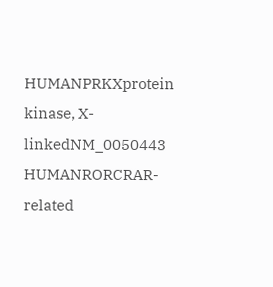HUMANPRKXprotein kinase, X-linkedNM_0050443
HUMANRORCRAR-related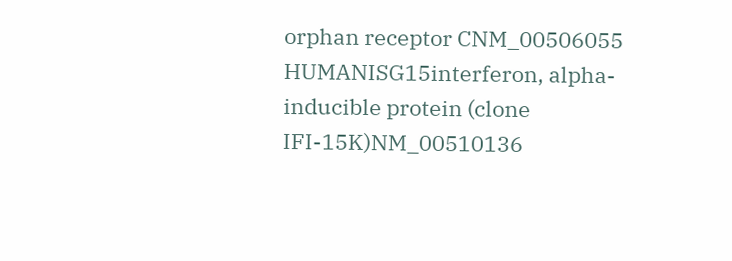orphan receptor CNM_00506055
HUMANISG15interferon, alpha-inducible protein (clone IFI-15K)NM_00510136